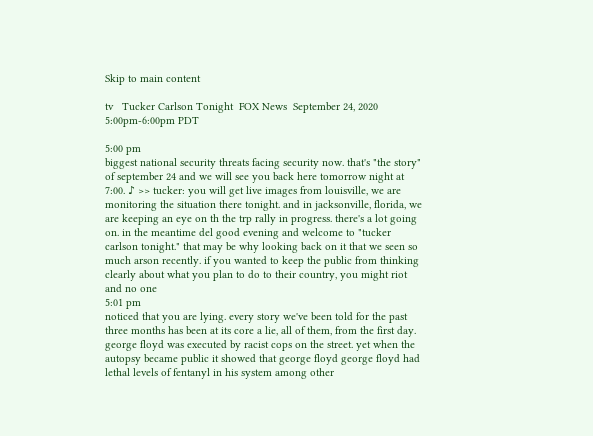Skip to main content

tv   Tucker Carlson Tonight  FOX News  September 24, 2020 5:00pm-6:00pm PDT

5:00 pm
biggest national security threats facing security now. that's "the story" of september 24 and we will see you back here tomorrow night at 7:00. ♪ >> tucker: you will get live images from louisville, we are monitoring the situation there tonight. and in jacksonville, florida, we are keeping an eye on th the trp rally in progress. there's a lot going on. in the meantime del good evening and welcome to "tucker carlson tonight." that may be why looking back on it that we seen so much arson recently. if you wanted to keep the public from thinking clearly about what you plan to do to their country, you might riot and no one
5:01 pm
noticed that you are lying. every story we've been told for the past three months has been at its core a lie, all of them, from the first day. george floyd was executed by racist cops on the street. yet when the autopsy became public it showed that george floyd george floyd had lethal levels of fentanyl in his system among other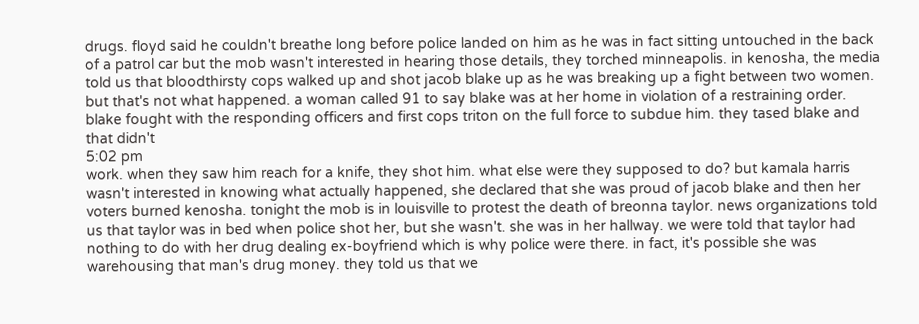drugs. floyd said he couldn't breathe long before police landed on him as he was in fact sitting untouched in the back of a patrol car but the mob wasn't interested in hearing those details, they torched minneapolis. in kenosha, the media told us that bloodthirsty cops walked up and shot jacob blake up as he was breaking up a fight between two women. but that's not what happened. a woman called 91 to say blake was at her home in violation of a restraining order. blake fought with the responding officers and first cops triton on the full force to subdue him. they tased blake and that didn't
5:02 pm
work. when they saw him reach for a knife, they shot him. what else were they supposed to do? but kamala harris wasn't interested in knowing what actually happened, she declared that she was proud of jacob blake and then her voters burned kenosha. tonight the mob is in louisville to protest the death of breonna taylor. news organizations told us that taylor was in bed when police shot her, but she wasn't. she was in her hallway. we were told that taylor had nothing to do with her drug dealing ex-boyfriend which is why police were there. in fact, it's possible she was warehousing that man's drug money. they told us that we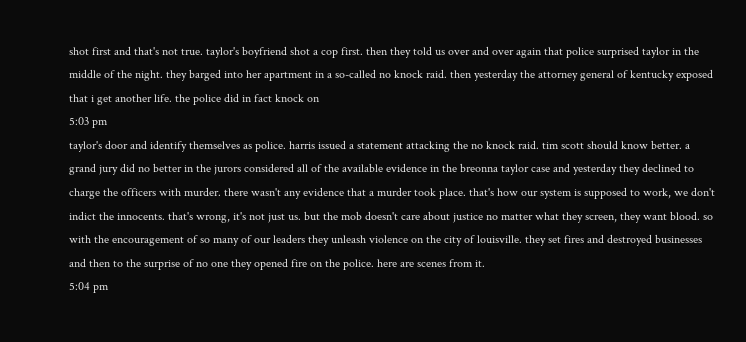shot first and that's not true. taylor's boyfriend shot a cop first. then they told us over and over again that police surprised taylor in the middle of the night. they barged into her apartment in a so-called no knock raid. then yesterday the attorney general of kentucky exposed that i get another life. the police did in fact knock on
5:03 pm
taylor's door and identify themselves as police. harris issued a statement attacking the no knock raid. tim scott should know better. a grand jury did no better in the jurors considered all of the available evidence in the breonna taylor case and yesterday they declined to charge the officers with murder. there wasn't any evidence that a murder took place. that's how our system is supposed to work, we don't indict the innocents. that's wrong, it's not just us. but the mob doesn't care about justice no matter what they screen, they want blood. so with the encouragement of so many of our leaders they unleash violence on the city of louisville. they set fires and destroyed businesses and then to the surprise of no one they opened fire on the police. here are scenes from it.
5:04 pm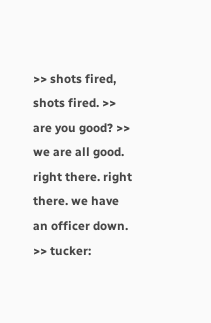>> shots fired, shots fired. >> are you good? >> we are all good. right there. right there. we have an officer down. >> tucker: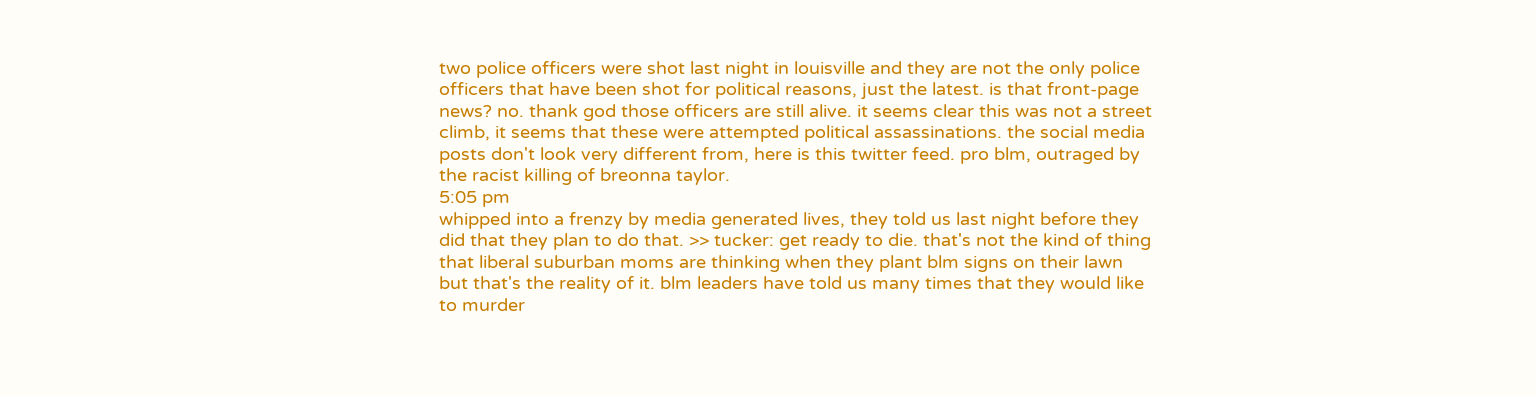two police officers were shot last night in louisville and they are not the only police officers that have been shot for political reasons, just the latest. is that front-page news? no. thank god those officers are still alive. it seems clear this was not a street climb, it seems that these were attempted political assassinations. the social media posts don't look very different from, here is this twitter feed. pro blm, outraged by the racist killing of breonna taylor.
5:05 pm
whipped into a frenzy by media generated lives, they told us last night before they did that they plan to do that. >> tucker: get ready to die. that's not the kind of thing that liberal suburban moms are thinking when they plant blm signs on their lawn but that's the reality of it. blm leaders have told us many times that they would like to murder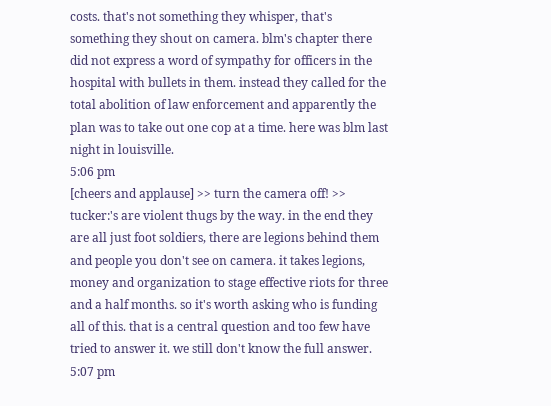costs. that's not something they whisper, that's something they shout on camera. blm's chapter there did not express a word of sympathy for officers in the hospital with bullets in them. instead they called for the total abolition of law enforcement and apparently the plan was to take out one cop at a time. here was blm last night in louisville.
5:06 pm
[cheers and applause] >> turn the camera off! >> tucker:'s are violent thugs by the way. in the end they are all just foot soldiers, there are legions behind them and people you don't see on camera. it takes legions, money and organization to stage effective riots for three and a half months. so it's worth asking who is funding all of this. that is a central question and too few have tried to answer it. we still don't know the full answer.
5:07 pm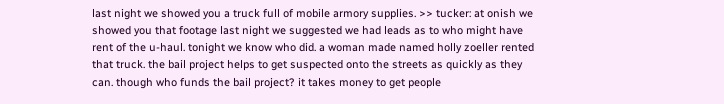last night we showed you a truck full of mobile armory supplies. >> tucker: at onish we showed you that footage last night we suggested we had leads as to who might have rent of the u-haul. tonight we know who did. a woman made named holly zoeller rented that truck. the bail project helps to get suspected onto the streets as quickly as they can. though who funds the bail project? it takes money to get people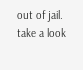out of jail. take a look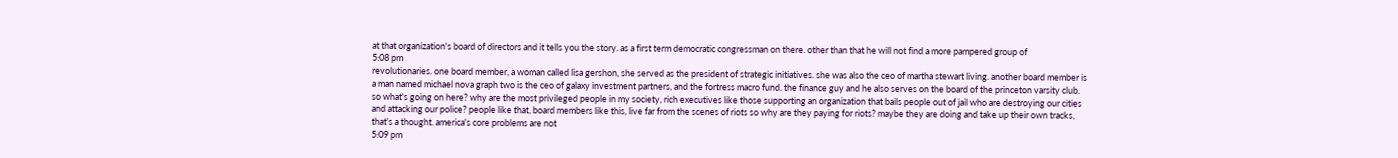at that organization's board of directors and it tells you the story. as a first term democratic congressman on there. other than that he will not find a more pampered group of
5:08 pm
revolutionaries. one board member, a woman called lisa gershon, she served as the president of strategic initiatives. she was also the ceo of martha stewart living. another board member is a man named michael nova graph two is the ceo of galaxy investment partners, and the fortress macro fund. the finance guy and he also serves on the board of the princeton varsity club. so what's going on here? why are the most privileged people in my society, rich executives like those supporting an organization that bails people out of jail who are destroying our cities and attacking our police? people like that, board members like this, live far from the scenes of riots so why are they paying for riots? maybe they are doing and take up their own tracks, that's a thought. america's core problems are not
5:09 pm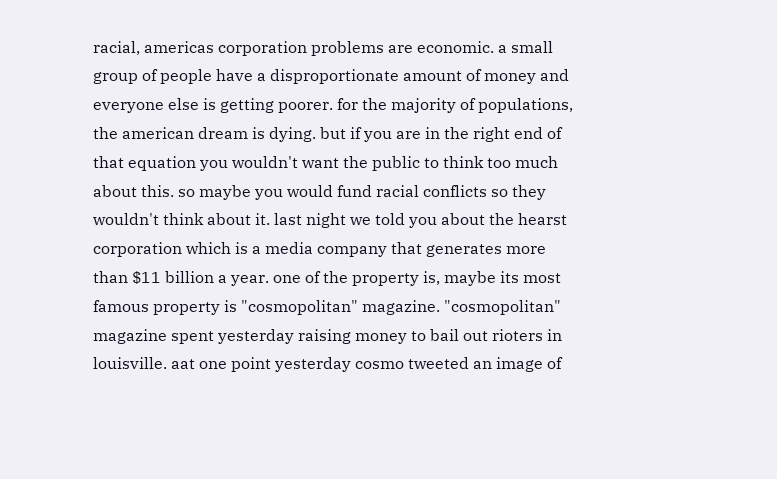racial, americas corporation problems are economic. a small group of people have a disproportionate amount of money and everyone else is getting poorer. for the majority of populations, the american dream is dying. but if you are in the right end of that equation you wouldn't want the public to think too much about this. so maybe you would fund racial conflicts so they wouldn't think about it. last night we told you about the hearst corporation which is a media company that generates more than $11 billion a year. one of the property is, maybe its most famous property is "cosmopolitan" magazine. "cosmopolitan" magazine spent yesterday raising money to bail out rioters in louisville. aat one point yesterday cosmo tweeted an image of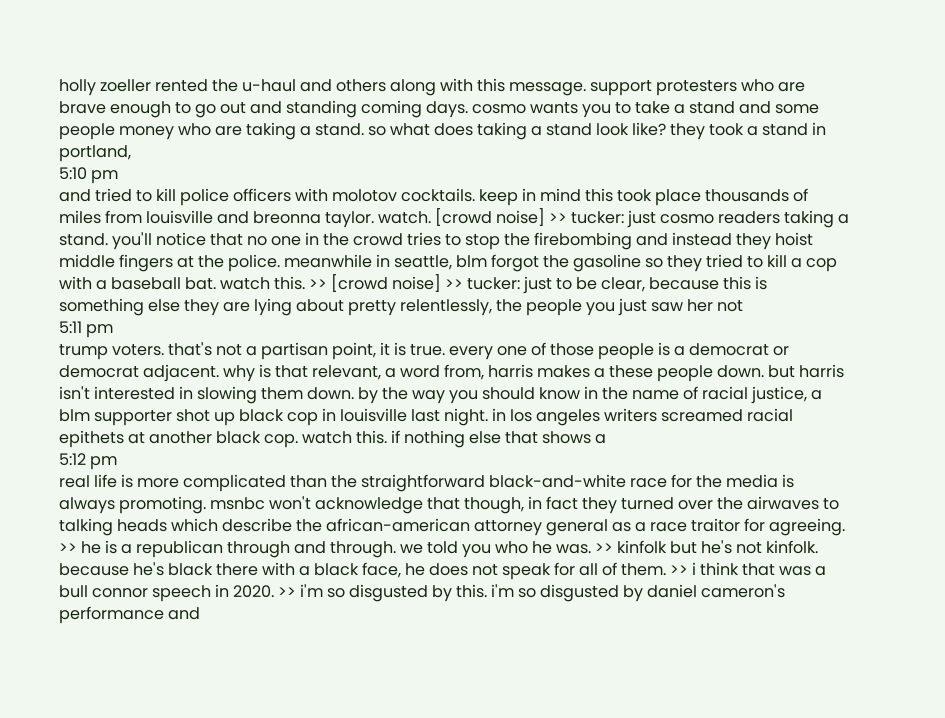holly zoeller rented the u-haul and others along with this message. support protesters who are brave enough to go out and standing coming days. cosmo wants you to take a stand and some people money who are taking a stand. so what does taking a stand look like? they took a stand in portland,
5:10 pm
and tried to kill police officers with molotov cocktails. keep in mind this took place thousands of miles from louisville and breonna taylor. watch. [crowd noise] >> tucker: just cosmo readers taking a stand. you'll notice that no one in the crowd tries to stop the firebombing and instead they hoist middle fingers at the police. meanwhile in seattle, blm forgot the gasoline so they tried to kill a cop with a baseball bat. watch this. >> [crowd noise] >> tucker: just to be clear, because this is something else they are lying about pretty relentlessly, the people you just saw her not
5:11 pm
trump voters. that's not a partisan point, it is true. every one of those people is a democrat or democrat adjacent. why is that relevant, a word from, harris makes a these people down. but harris isn't interested in slowing them down. by the way you should know in the name of racial justice, a blm supporter shot up black cop in louisville last night. in los angeles writers screamed racial epithets at another black cop. watch this. if nothing else that shows a
5:12 pm
real life is more complicated than the straightforward black-and-white race for the media is always promoting. msnbc won't acknowledge that though, in fact they turned over the airwaves to talking heads which describe the african-american attorney general as a race traitor for agreeing. >> he is a republican through and through. we told you who he was. >> kinfolk but he's not kinfolk. because he's black there with a black face, he does not speak for all of them. >> i think that was a bull connor speech in 2020. >> i'm so disgusted by this. i'm so disgusted by daniel cameron's performance and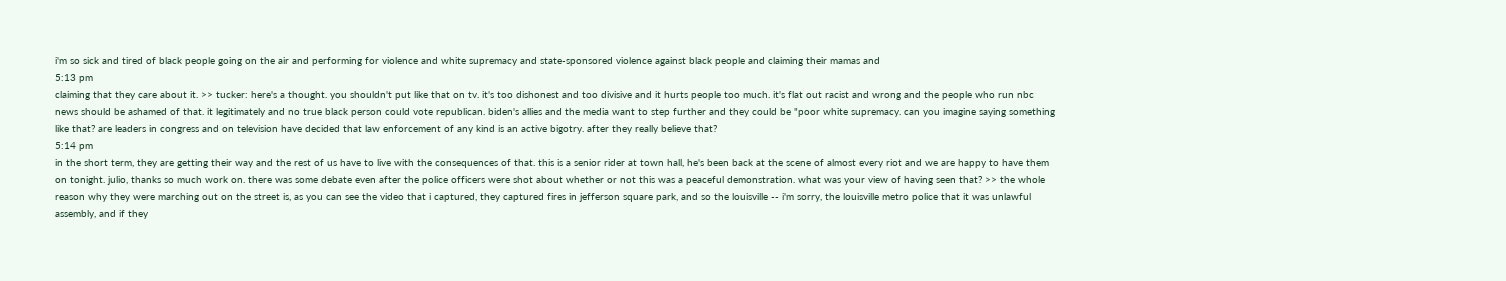i'm so sick and tired of black people going on the air and performing for violence and white supremacy and state-sponsored violence against black people and claiming their mamas and
5:13 pm
claiming that they care about it. >> tucker: here's a thought. you shouldn't put like that on tv. it's too dishonest and too divisive and it hurts people too much. it's flat out racist and wrong and the people who run nbc news should be ashamed of that. it legitimately and no true black person could vote republican. biden's allies and the media want to step further and they could be "poor white supremacy. can you imagine saying something like that? are leaders in congress and on television have decided that law enforcement of any kind is an active bigotry. after they really believe that?
5:14 pm
in the short term, they are getting their way and the rest of us have to live with the consequences of that. this is a senior rider at town hall, he's been back at the scene of almost every riot and we are happy to have them on tonight. julio, thanks so much work on. there was some debate even after the police officers were shot about whether or not this was a peaceful demonstration. what was your view of having seen that? >> the whole reason why they were marching out on the street is, as you can see the video that i captured, they captured fires in jefferson square park, and so the louisville -- i'm sorry, the louisville metro police that it was unlawful assembly, and if they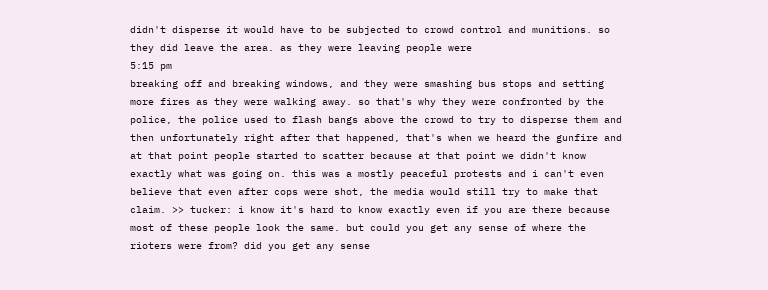didn't disperse it would have to be subjected to crowd control and munitions. so they did leave the area. as they were leaving people were
5:15 pm
breaking off and breaking windows, and they were smashing bus stops and setting more fires as they were walking away. so that's why they were confronted by the police, the police used to flash bangs above the crowd to try to disperse them and then unfortunately right after that happened, that's when we heard the gunfire and at that point people started to scatter because at that point we didn't know exactly what was going on. this was a mostly peaceful protests and i can't even believe that even after cops were shot, the media would still try to make that claim. >> tucker: i know it's hard to know exactly even if you are there because most of these people look the same. but could you get any sense of where the rioters were from? did you get any sense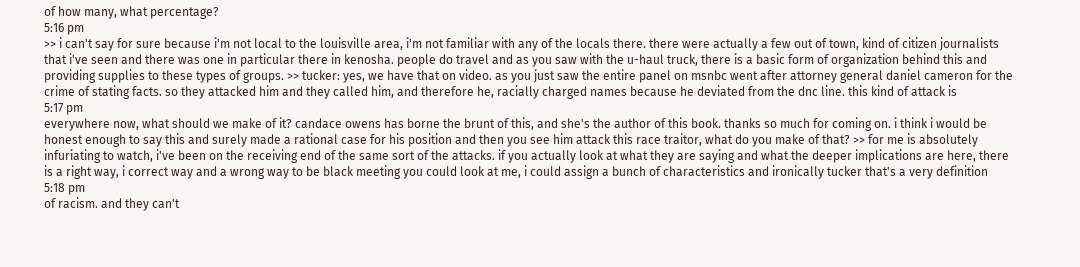of how many, what percentage?
5:16 pm
>> i can't say for sure because i'm not local to the louisville area, i'm not familiar with any of the locals there. there were actually a few out of town, kind of citizen journalists that i've seen and there was one in particular there in kenosha. people do travel and as you saw with the u-haul truck, there is a basic form of organization behind this and providing supplies to these types of groups. >> tucker: yes, we have that on video. as you just saw the entire panel on msnbc went after attorney general daniel cameron for the crime of stating facts. so they attacked him and they called him, and therefore he, racially charged names because he deviated from the dnc line. this kind of attack is
5:17 pm
everywhere now, what should we make of it? candace owens has borne the brunt of this, and she's the author of this book. thanks so much for coming on. i think i would be honest enough to say this and surely made a rational case for his position and then you see him attack this race traitor, what do you make of that? >> for me is absolutely infuriating to watch, i've been on the receiving end of the same sort of the attacks. if you actually look at what they are saying and what the deeper implications are here, there is a right way, i correct way and a wrong way to be black meeting you could look at me, i could assign a bunch of characteristics and ironically tucker that's a very definition
5:18 pm
of racism. and they can't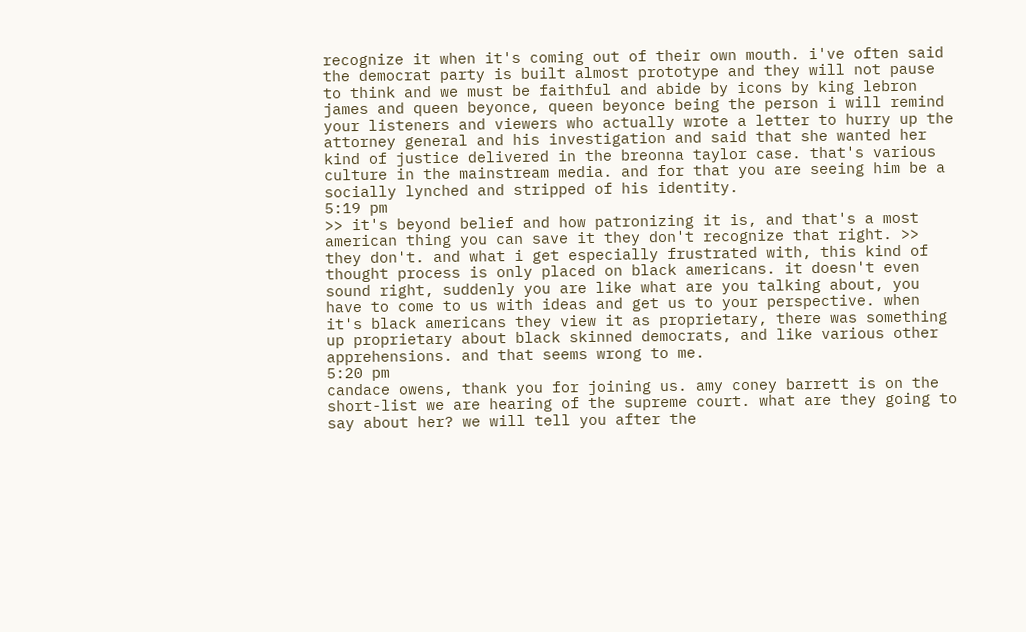recognize it when it's coming out of their own mouth. i've often said the democrat party is built almost prototype and they will not pause to think and we must be faithful and abide by icons by king lebron james and queen beyonce, queen beyonce being the person i will remind your listeners and viewers who actually wrote a letter to hurry up the attorney general and his investigation and said that she wanted her kind of justice delivered in the breonna taylor case. that's various culture in the mainstream media. and for that you are seeing him be a socially lynched and stripped of his identity.
5:19 pm
>> it's beyond belief and how patronizing it is, and that's a most american thing you can save it they don't recognize that right. >> they don't. and what i get especially frustrated with, this kind of thought process is only placed on black americans. it doesn't even sound right, suddenly you are like what are you talking about, you have to come to us with ideas and get us to your perspective. when it's black americans they view it as proprietary, there was something up proprietary about black skinned democrats, and like various other apprehensions. and that seems wrong to me.
5:20 pm
candace owens, thank you for joining us. amy coney barrett is on the short-list we are hearing of the supreme court. what are they going to say about her? we will tell you after the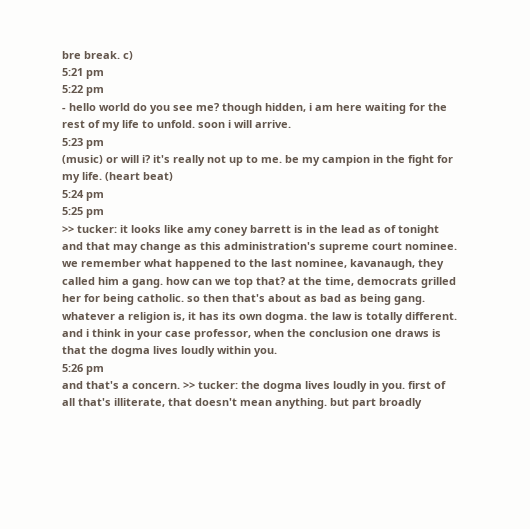bre break. c)
5:21 pm
5:22 pm
- hello world do you see me? though hidden, i am here waiting for the rest of my life to unfold. soon i will arrive.
5:23 pm
(music) or will i? it's really not up to me. be my campion in the fight for my life. (heart beat)
5:24 pm
5:25 pm
>> tucker: it looks like amy coney barrett is in the lead as of tonight and that may change as this administration's supreme court nominee. we remember what happened to the last nominee, kavanaugh, they called him a gang. how can we top that? at the time, democrats grilled her for being catholic. so then that's about as bad as being gang. whatever a religion is, it has its own dogma. the law is totally different. and i think in your case professor, when the conclusion one draws is that the dogma lives loudly within you.
5:26 pm
and that's a concern. >> tucker: the dogma lives loudly in you. first of all that's illiterate, that doesn't mean anything. but part broadly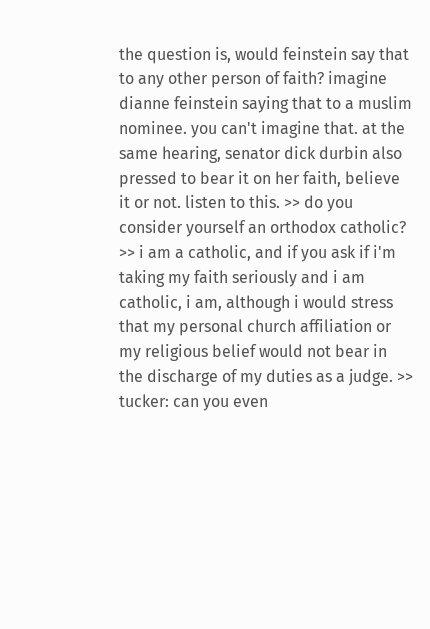the question is, would feinstein say that to any other person of faith? imagine dianne feinstein saying that to a muslim nominee. you can't imagine that. at the same hearing, senator dick durbin also pressed to bear it on her faith, believe it or not. listen to this. >> do you consider yourself an orthodox catholic? >> i am a catholic, and if you ask if i'm taking my faith seriously and i am catholic, i am, although i would stress that my personal church affiliation or my religious belief would not bear in the discharge of my duties as a judge. >> tucker: can you even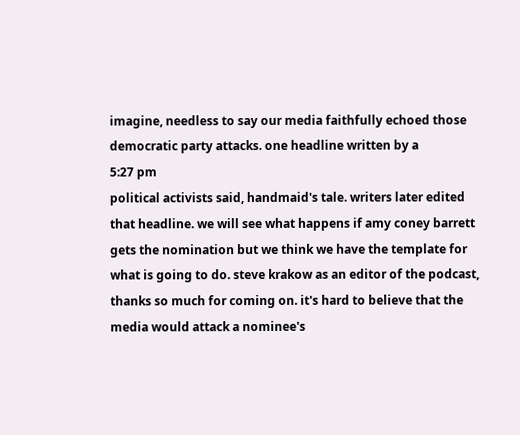imagine, needless to say our media faithfully echoed those democratic party attacks. one headline written by a
5:27 pm
political activists said, handmaid's tale. writers later edited that headline. we will see what happens if amy coney barrett gets the nomination but we think we have the template for what is going to do. steve krakow as an editor of the podcast, thanks so much for coming on. it's hard to believe that the media would attack a nominee's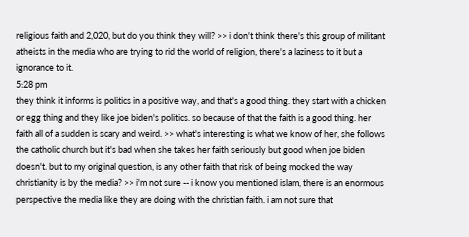religious faith and 2,020, but do you think they will? >> i don't think there's this group of militant atheists in the media who are trying to rid the world of religion, there's a laziness to it but a ignorance to it.
5:28 pm
they think it informs is politics in a positive way, and that's a good thing. they start with a chicken or egg thing and they like joe biden's politics. so because of that the faith is a good thing. her faith all of a sudden is scary and weird. >> what's interesting is what we know of her, she follows the catholic church but it's bad when she takes her faith seriously but good when joe biden doesn't. but to my original question, is any other faith that risk of being mocked the way christianity is by the media? >> i'm not sure -- i know you mentioned islam, there is an enormous perspective the media like they are doing with the christian faith. i am not sure that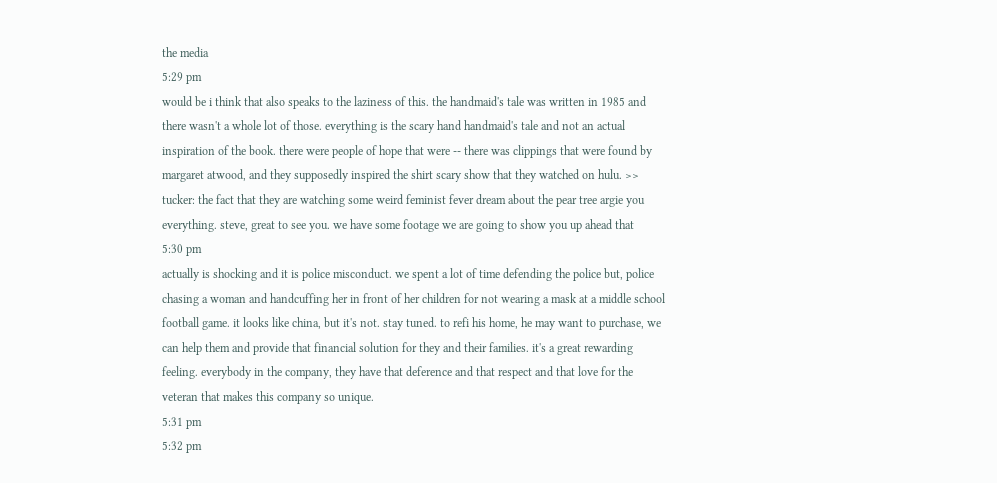the media
5:29 pm
would be i think that also speaks to the laziness of this. the handmaid's tale was written in 1985 and there wasn't a whole lot of those. everything is the scary hand handmaid's tale and not an actual inspiration of the book. there were people of hope that were -- there was clippings that were found by margaret atwood, and they supposedly inspired the shirt scary show that they watched on hulu. >> tucker: the fact that they are watching some weird feminist fever dream about the pear tree argie you everything. steve, great to see you. we have some footage we are going to show you up ahead that
5:30 pm
actually is shocking and it is police misconduct. we spent a lot of time defending the police but, police chasing a woman and handcuffing her in front of her children for not wearing a mask at a middle school football game. it looks like china, but it's not. stay tuned. to refi his home, he may want to purchase, we can help them and provide that financial solution for they and their families. it's a great rewarding feeling. everybody in the company, they have that deference and that respect and that love for the veteran that makes this company so unique.
5:31 pm
5:32 pm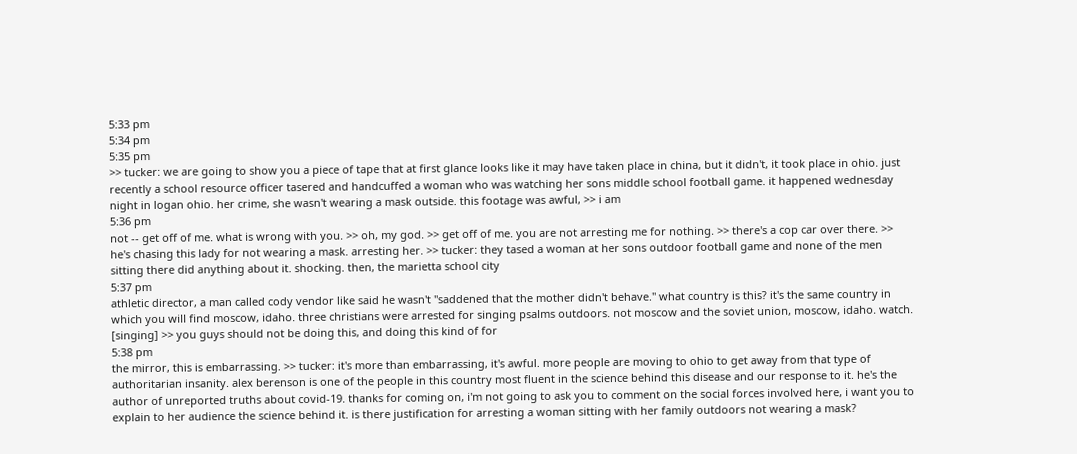5:33 pm
5:34 pm
5:35 pm
>> tucker: we are going to show you a piece of tape that at first glance looks like it may have taken place in china, but it didn't, it took place in ohio. just recently a school resource officer tasered and handcuffed a woman who was watching her sons middle school football game. it happened wednesday night in logan ohio. her crime, she wasn't wearing a mask outside. this footage was awful, >> i am
5:36 pm
not -- get off of me. what is wrong with you. >> oh, my god. >> get off of me. you are not arresting me for nothing. >> there's a cop car over there. >> he's chasing this lady for not wearing a mask. arresting her. >> tucker: they tased a woman at her sons outdoor football game and none of the men sitting there did anything about it. shocking. then, the marietta school city
5:37 pm
athletic director, a man called cody vendor like said he wasn't "saddened that the mother didn't behave." what country is this? it's the same country in which you will find moscow, idaho. three christians were arrested for singing psalms outdoors. not moscow and the soviet union, moscow, idaho. watch. [singing] >> you guys should not be doing this, and doing this kind of for
5:38 pm
the mirror, this is embarrassing. >> tucker: it's more than embarrassing, it's awful. more people are moving to ohio to get away from that type of authoritarian insanity. alex berenson is one of the people in this country most fluent in the science behind this disease and our response to it. he's the author of unreported truths about covid-19. thanks for coming on, i'm not going to ask you to comment on the social forces involved here, i want you to explain to her audience the science behind it. is there justification for arresting a woman sitting with her family outdoors not wearing a mask?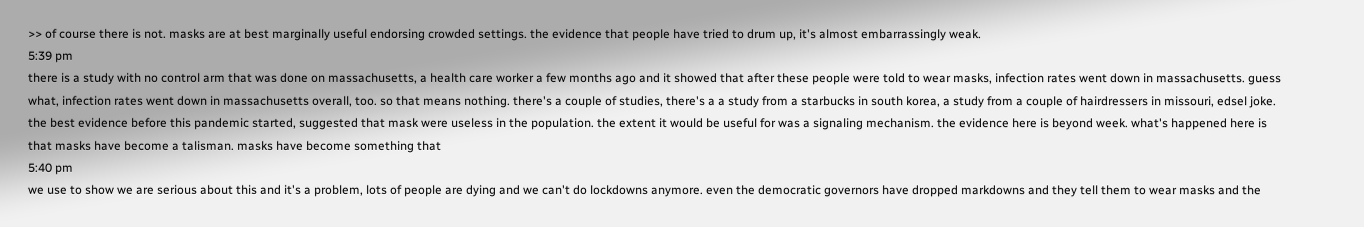>> of course there is not. masks are at best marginally useful endorsing crowded settings. the evidence that people have tried to drum up, it's almost embarrassingly weak.
5:39 pm
there is a study with no control arm that was done on massachusetts, a health care worker a few months ago and it showed that after these people were told to wear masks, infection rates went down in massachusetts. guess what, infection rates went down in massachusetts overall, too. so that means nothing. there's a couple of studies, there's a a study from a starbucks in south korea, a study from a couple of hairdressers in missouri, edsel joke. the best evidence before this pandemic started, suggested that mask were useless in the population. the extent it would be useful for was a signaling mechanism. the evidence here is beyond week. what's happened here is that masks have become a talisman. masks have become something that
5:40 pm
we use to show we are serious about this and it's a problem, lots of people are dying and we can't do lockdowns anymore. even the democratic governors have dropped markdowns and they tell them to wear masks and the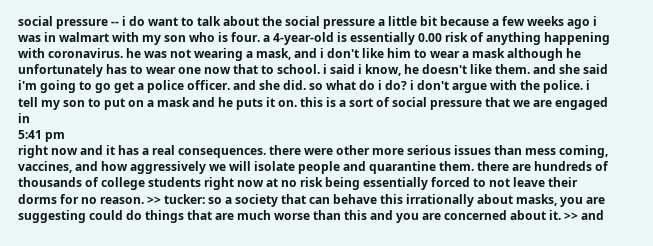social pressure -- i do want to talk about the social pressure a little bit because a few weeks ago i was in walmart with my son who is four. a 4-year-old is essentially 0.00 risk of anything happening with coronavirus. he was not wearing a mask, and i don't like him to wear a mask although he unfortunately has to wear one now that to school. i said i know, he doesn't like them. and she said i'm going to go get a police officer. and she did. so what do i do? i don't argue with the police. i tell my son to put on a mask and he puts it on. this is a sort of social pressure that we are engaged in
5:41 pm
right now and it has a real consequences. there were other more serious issues than mess coming, vaccines, and how aggressively we will isolate people and quarantine them. there are hundreds of thousands of college students right now at no risk being essentially forced to not leave their dorms for no reason. >> tucker: so a society that can behave this irrationally about masks, you are suggesting could do things that are much worse than this and you are concerned about it. >> and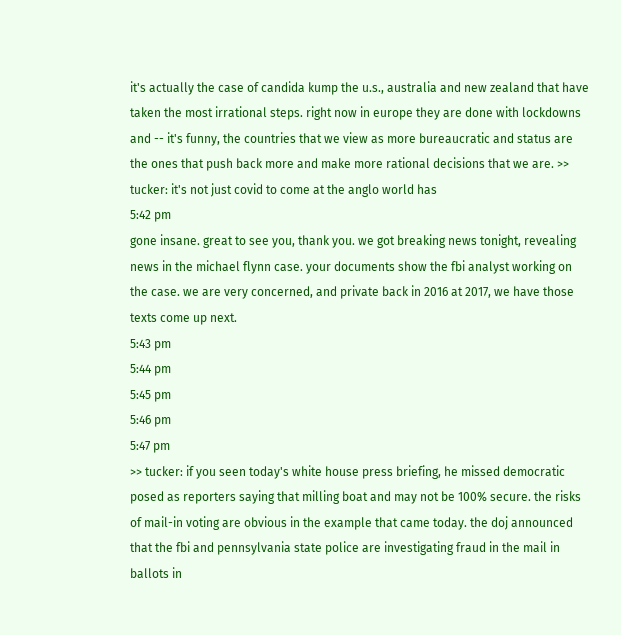it's actually the case of candida kump the u.s., australia and new zealand that have taken the most irrational steps. right now in europe they are done with lockdowns and -- it's funny, the countries that we view as more bureaucratic and status are the ones that push back more and make more rational decisions that we are. >> tucker: it's not just covid to come at the anglo world has
5:42 pm
gone insane. great to see you, thank you. we got breaking news tonight, revealing news in the michael flynn case. your documents show the fbi analyst working on the case. we are very concerned, and private back in 2016 at 2017, we have those texts come up next.
5:43 pm
5:44 pm
5:45 pm
5:46 pm
5:47 pm
>> tucker: if you seen today's white house press briefing, he missed democratic posed as reporters saying that milling boat and may not be 100% secure. the risks of mail-in voting are obvious in the example that came today. the doj announced that the fbi and pennsylvania state police are investigating fraud in the mail in ballots in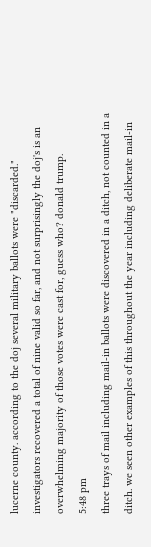lucerne county. according to the doj several military ballots were "discarded." investigators recovered a total of nine valid so far, and not surprisingly the doj's is an overwhelming majority of those votes were cast for, guess who? donald trump.
5:48 pm
three trays of mail including mail-in ballots were discovered in a ditch, not counted in a ditch. we seen other examples of this throughout the year including deliberate mail-in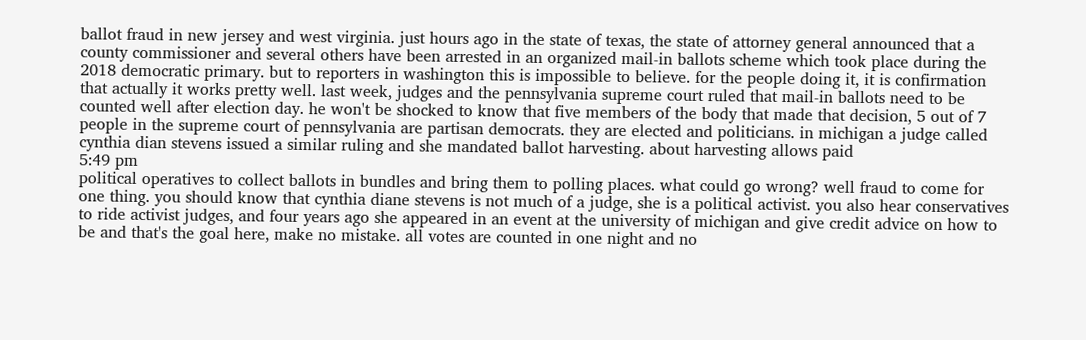ballot fraud in new jersey and west virginia. just hours ago in the state of texas, the state of attorney general announced that a county commissioner and several others have been arrested in an organized mail-in ballots scheme which took place during the 2018 democratic primary. but to reporters in washington this is impossible to believe. for the people doing it, it is confirmation that actually it works pretty well. last week, judges and the pennsylvania supreme court ruled that mail-in ballots need to be counted well after election day. he won't be shocked to know that five members of the body that made that decision, 5 out of 7 people in the supreme court of pennsylvania are partisan democrats. they are elected and politicians. in michigan a judge called cynthia dian stevens issued a similar ruling and she mandated ballot harvesting. about harvesting allows paid
5:49 pm
political operatives to collect ballots in bundles and bring them to polling places. what could go wrong? well fraud to come for one thing. you should know that cynthia diane stevens is not much of a judge, she is a political activist. you also hear conservatives to ride activist judges, and four years ago she appeared in an event at the university of michigan and give credit advice on how to be and that's the goal here, make no mistake. all votes are counted in one night and no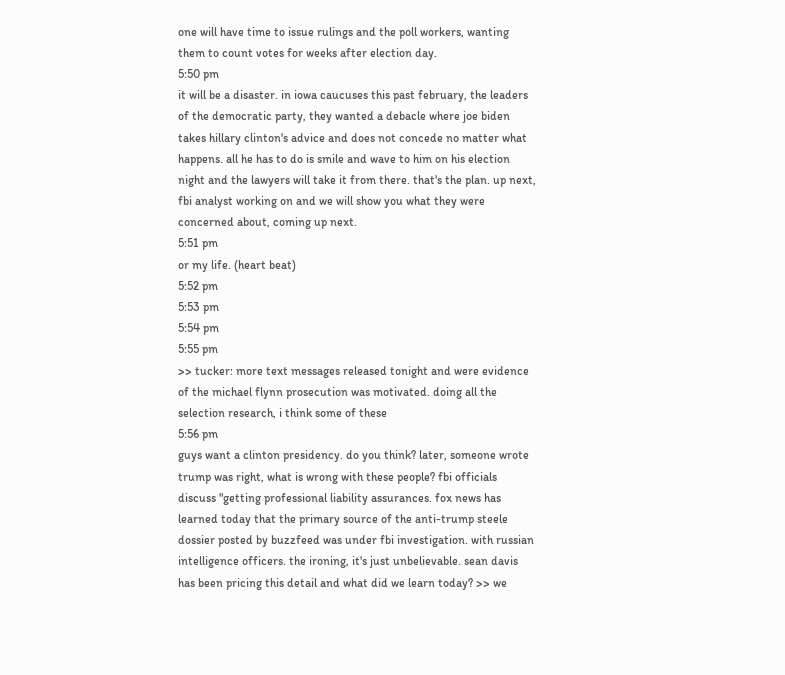one will have time to issue rulings and the poll workers, wanting them to count votes for weeks after election day.
5:50 pm
it will be a disaster. in iowa caucuses this past february, the leaders of the democratic party, they wanted a debacle where joe biden takes hillary clinton's advice and does not concede no matter what happens. all he has to do is smile and wave to him on his election night and the lawyers will take it from there. that's the plan. up next, fbi analyst working on and we will show you what they were concerned about, coming up next.
5:51 pm
or my life. (heart beat)
5:52 pm
5:53 pm
5:54 pm
5:55 pm
>> tucker: more text messages released tonight and were evidence of the michael flynn prosecution was motivated. doing all the selection research, i think some of these
5:56 pm
guys want a clinton presidency. do you think? later, someone wrote trump was right, what is wrong with these people? fbi officials discuss "getting professional liability assurances. fox news has learned today that the primary source of the anti-trump steele dossier posted by buzzfeed was under fbi investigation. with russian intelligence officers. the ironing, it's just unbelievable. sean davis has been pricing this detail and what did we learn today? >> we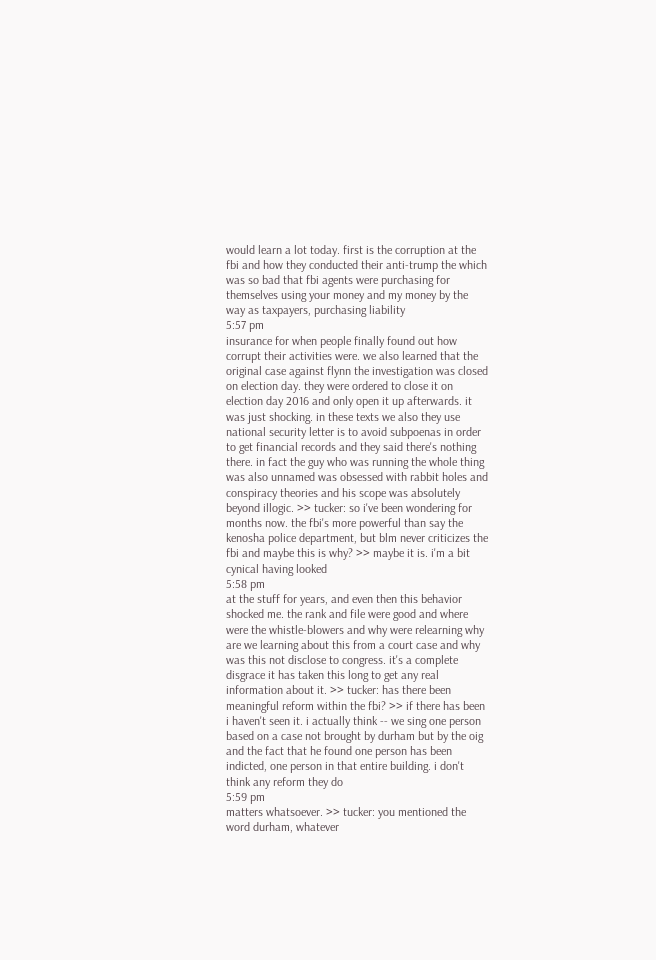would learn a lot today. first is the corruption at the fbi and how they conducted their anti-trump the which was so bad that fbi agents were purchasing for themselves using your money and my money by the way as taxpayers, purchasing liability
5:57 pm
insurance for when people finally found out how corrupt their activities were. we also learned that the original case against flynn the investigation was closed on election day. they were ordered to close it on election day 2016 and only open it up afterwards. it was just shocking. in these texts we also they use national security letter is to avoid subpoenas in order to get financial records and they said there's nothing there. in fact the guy who was running the whole thing was also unnamed was obsessed with rabbit holes and conspiracy theories and his scope was absolutely beyond illogic. >> tucker: so i've been wondering for months now. the fbi's more powerful than say the kenosha police department, but blm never criticizes the fbi and maybe this is why? >> maybe it is. i'm a bit cynical having looked
5:58 pm
at the stuff for years, and even then this behavior shocked me. the rank and file were good and where were the whistle-blowers and why were relearning why are we learning about this from a court case and why was this not disclose to congress. it's a complete disgrace it has taken this long to get any real information about it. >> tucker: has there been meaningful reform within the fbi? >> if there has been i haven't seen it. i actually think -- we sing one person based on a case not brought by durham but by the oig and the fact that he found one person has been indicted, one person in that entire building. i don't think any reform they do
5:59 pm
matters whatsoever. >> tucker: you mentioned the word durham, whatever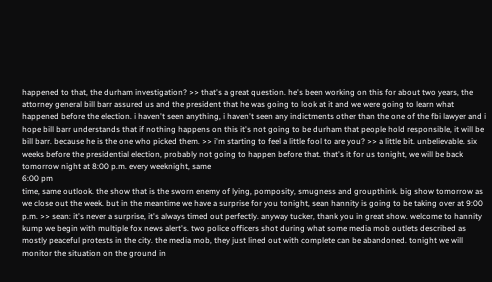happened to that, the durham investigation? >> that's a great question. he's been working on this for about two years, the attorney general bill barr assured us and the president that he was going to look at it and we were going to learn what happened before the election. i haven't seen anything, i haven't seen any indictments other than the one of the fbi lawyer and i hope bill barr understands that if nothing happens on this it's not going to be durham that people hold responsible, it will be bill barr. because he is the one who picked them. >> i'm starting to feel a little fool to are you? >> a little bit. unbelievable. six weeks before the presidential election, probably not going to happen before that. that's it for us tonight, we will be back tomorrow night at 8:00 p.m. every weeknight, same
6:00 pm
time, same outlook. the show that is the sworn enemy of lying, pomposity, smugness and groupthink. big show tomorrow as we close out the week. but in the meantime we have a surprise for you tonight, sean hannity is going to be taking over at 9:00 p.m. >> sean: it's never a surprise, it's always timed out perfectly. anyway tucker, thank you in great show. welcome to hannity kump we begin with multiple fox news alert's. two police officers shot during what some media mob outlets described as mostly peaceful protests in the city. the media mob, they just lined out with complete can be abandoned. tonight we will monitor the situation on the ground in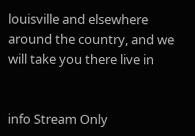louisville and elsewhere around the country, and we will take you there live in


info Stream Only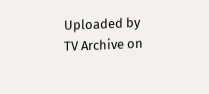Uploaded by TV Archive on